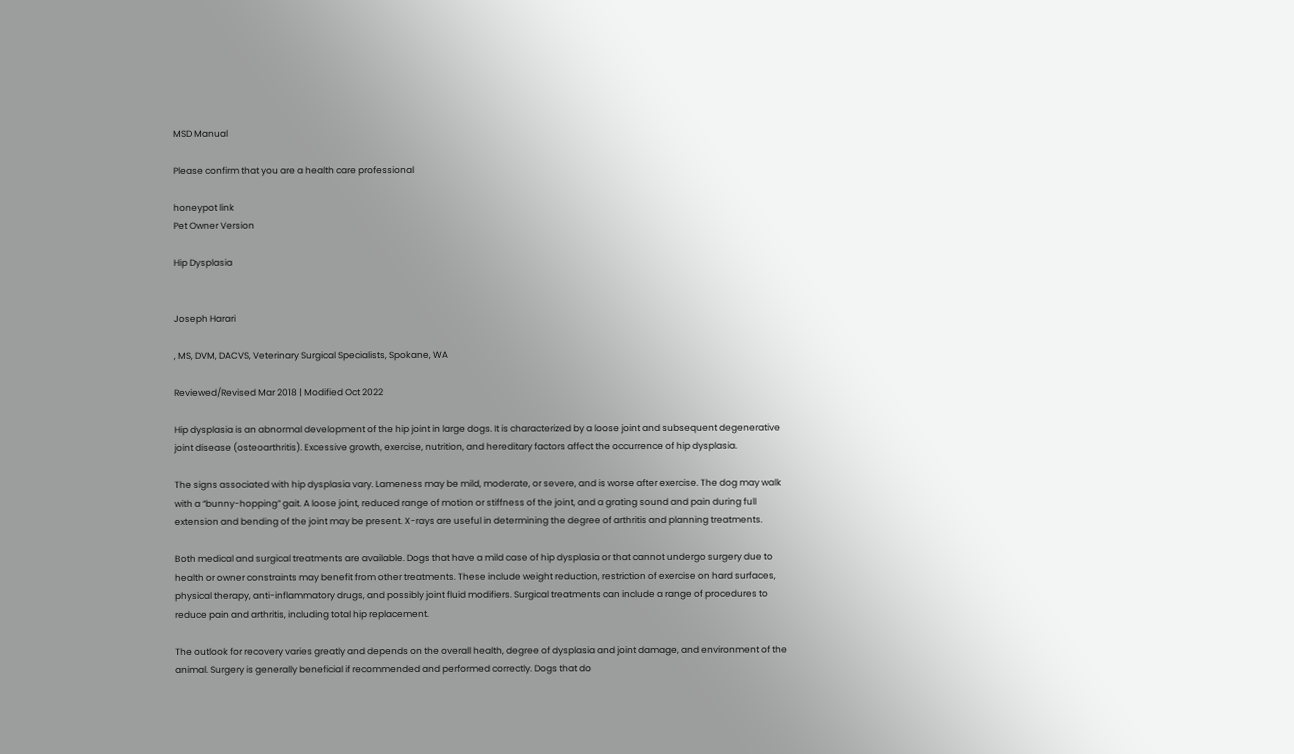MSD Manual

Please confirm that you are a health care professional

honeypot link
Pet Owner Version

Hip Dysplasia


Joseph Harari

, MS, DVM, DACVS, Veterinary Surgical Specialists, Spokane, WA

Reviewed/Revised Mar 2018 | Modified Oct 2022

Hip dysplasia is an abnormal development of the hip joint in large dogs. It is characterized by a loose joint and subsequent degenerative joint disease (osteoarthritis). Excessive growth, exercise, nutrition, and hereditary factors affect the occurrence of hip dysplasia.

The signs associated with hip dysplasia vary. Lameness may be mild, moderate, or severe, and is worse after exercise. The dog may walk with a “bunny-hopping” gait. A loose joint, reduced range of motion or stiffness of the joint, and a grating sound and pain during full extension and bending of the joint may be present. X-rays are useful in determining the degree of arthritis and planning treatments.

Both medical and surgical treatments are available. Dogs that have a mild case of hip dysplasia or that cannot undergo surgery due to health or owner constraints may benefit from other treatments. These include weight reduction, restriction of exercise on hard surfaces, physical therapy, anti-inflammatory drugs, and possibly joint fluid modifiers. Surgical treatments can include a range of procedures to reduce pain and arthritis, including total hip replacement.

The outlook for recovery varies greatly and depends on the overall health, degree of dysplasia and joint damage, and environment of the animal. Surgery is generally beneficial if recommended and performed correctly. Dogs that do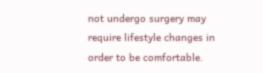not undergo surgery may require lifestyle changes in order to be comfortable.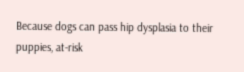Because dogs can pass hip dysplasia to their puppies, at-risk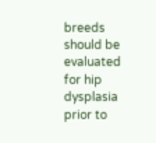breeds should be evaluated for hip dysplasia prior to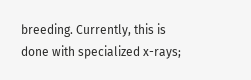breeding. Currently, this is done with specialized x-rays;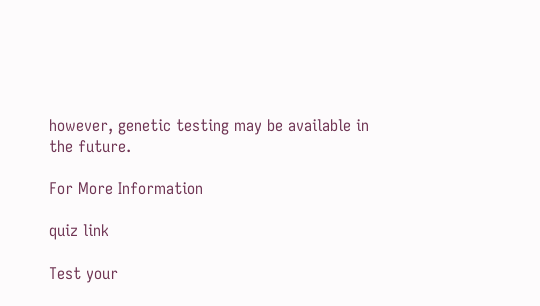however, genetic testing may be available in the future.

For More Information

quiz link

Test your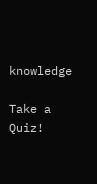knowledge

Take a Quiz!